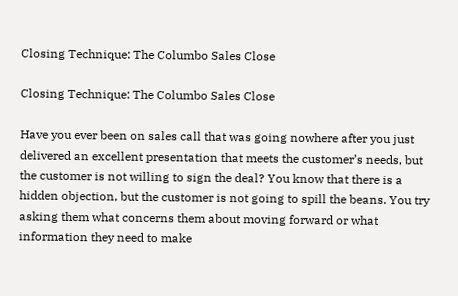Closing Technique: The Columbo Sales Close

Closing Technique: The Columbo Sales Close

Have you ever been on sales call that was going nowhere after you just delivered an excellent presentation that meets the customer’s needs, but the customer is not willing to sign the deal? You know that there is a hidden objection, but the customer is not going to spill the beans. You try asking them what concerns them about moving forward or what information they need to make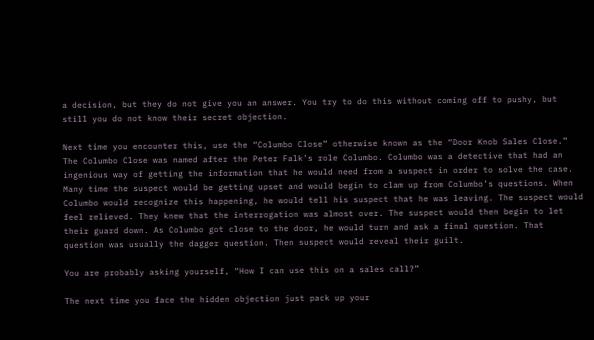a decision, but they do not give you an answer. You try to do this without coming off to pushy, but still you do not know their secret objection.

Next time you encounter this, use the “Columbo Close” otherwise known as the “Door Knob Sales Close.” The Columbo Close was named after the Peter Falk’s role Columbo. Columbo was a detective that had an ingenious way of getting the information that he would need from a suspect in order to solve the case. Many time the suspect would be getting upset and would begin to clam up from Columbo’s questions. When Columbo would recognize this happening, he would tell his suspect that he was leaving. The suspect would feel relieved. They knew that the interrogation was almost over. The suspect would then begin to let their guard down. As Columbo got close to the door, he would turn and ask a final question. That question was usually the dagger question. Then suspect would reveal their guilt.

You are probably asking yourself, “How I can use this on a sales call?”

The next time you face the hidden objection just pack up your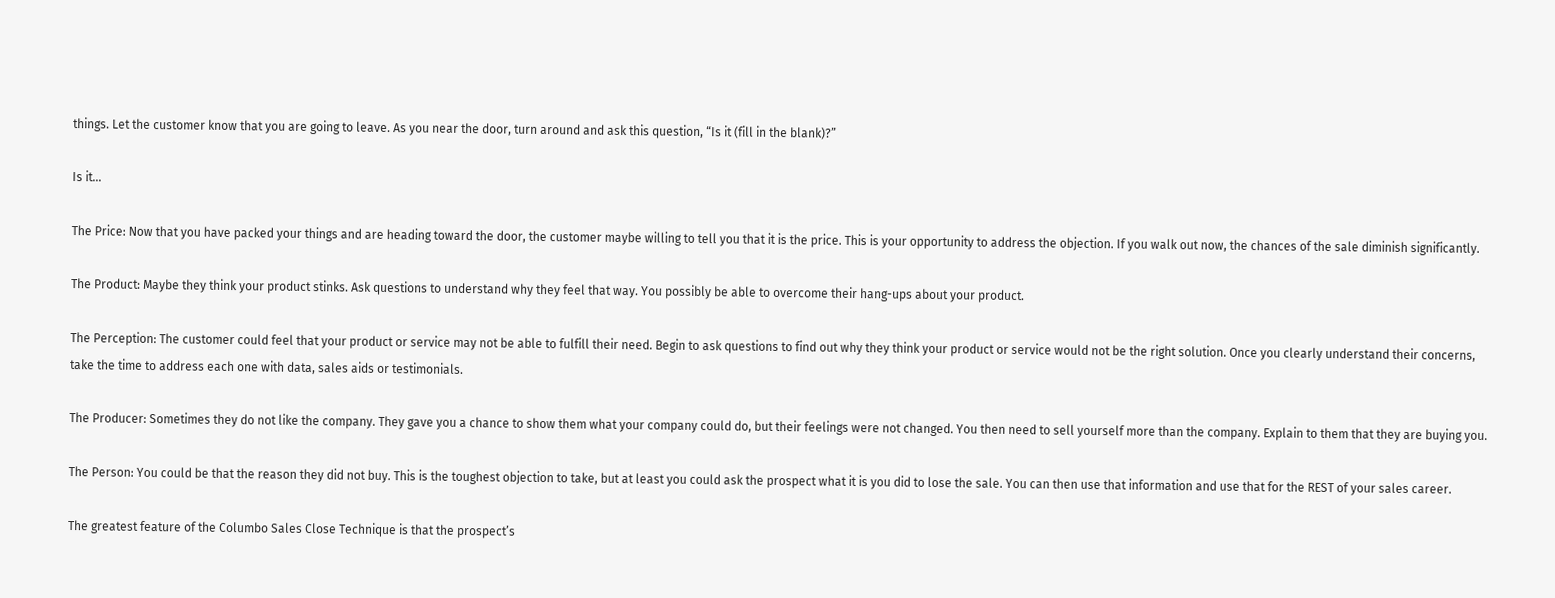things. Let the customer know that you are going to leave. As you near the door, turn around and ask this question, “Is it (fill in the blank)?”

Is it…

The Price: Now that you have packed your things and are heading toward the door, the customer maybe willing to tell you that it is the price. This is your opportunity to address the objection. If you walk out now, the chances of the sale diminish significantly.

The Product: Maybe they think your product stinks. Ask questions to understand why they feel that way. You possibly be able to overcome their hang-ups about your product.

The Perception: The customer could feel that your product or service may not be able to fulfill their need. Begin to ask questions to find out why they think your product or service would not be the right solution. Once you clearly understand their concerns, take the time to address each one with data, sales aids or testimonials.

The Producer: Sometimes they do not like the company. They gave you a chance to show them what your company could do, but their feelings were not changed. You then need to sell yourself more than the company. Explain to them that they are buying you.

The Person: You could be that the reason they did not buy. This is the toughest objection to take, but at least you could ask the prospect what it is you did to lose the sale. You can then use that information and use that for the REST of your sales career.

The greatest feature of the Columbo Sales Close Technique is that the prospect’s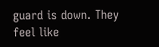guard is down. They feel like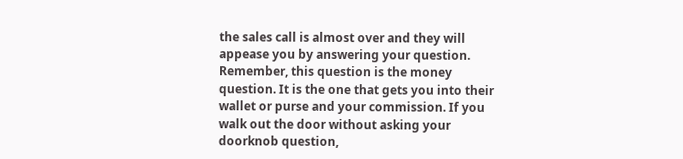the sales call is almost over and they will appease you by answering your question. Remember, this question is the money question. It is the one that gets you into their wallet or purse and your commission. If you walk out the door without asking your doorknob question,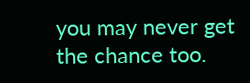you may never get the chance too.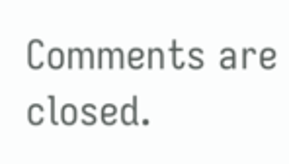Comments are closed.